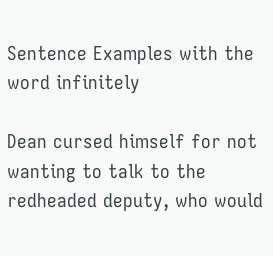Sentence Examples with the word infinitely

Dean cursed himself for not wanting to talk to the redheaded deputy, who would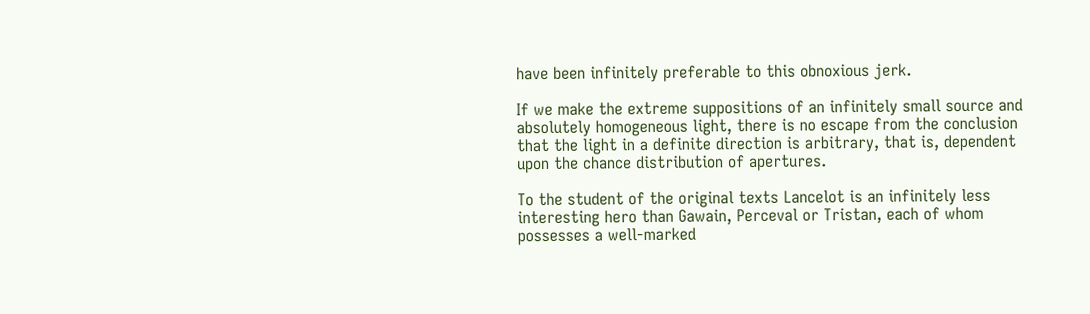have been infinitely preferable to this obnoxious jerk.

If we make the extreme suppositions of an infinitely small source and absolutely homogeneous light, there is no escape from the conclusion that the light in a definite direction is arbitrary, that is, dependent upon the chance distribution of apertures.

To the student of the original texts Lancelot is an infinitely less interesting hero than Gawain, Perceval or Tristan, each of whom possesses a well-marked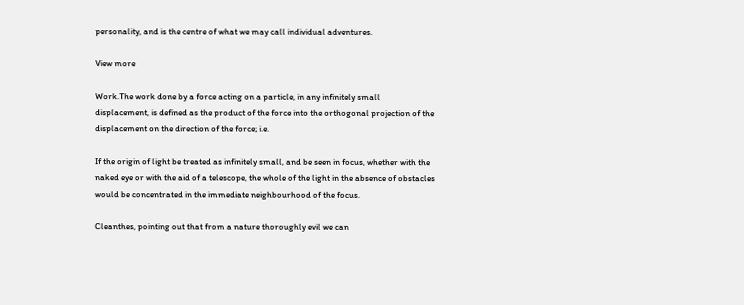personality, and is the centre of what we may call individual adventures.

View more

Work.The work done by a force acting on a particle, in any infinitely small displacement, is defined as the product of the force into the orthogonal projection of the displacement on the direction of the force; i.e.

If the origin of light be treated as infinitely small, and be seen in focus, whether with the naked eye or with the aid of a telescope, the whole of the light in the absence of obstacles would be concentrated in the immediate neighbourhood of the focus.

Cleanthes, pointing out that from a nature thoroughly evil we can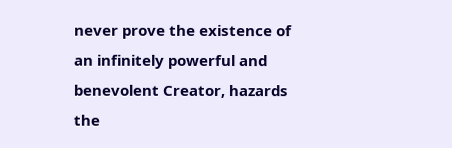never prove the existence of an infinitely powerful and benevolent Creator, hazards the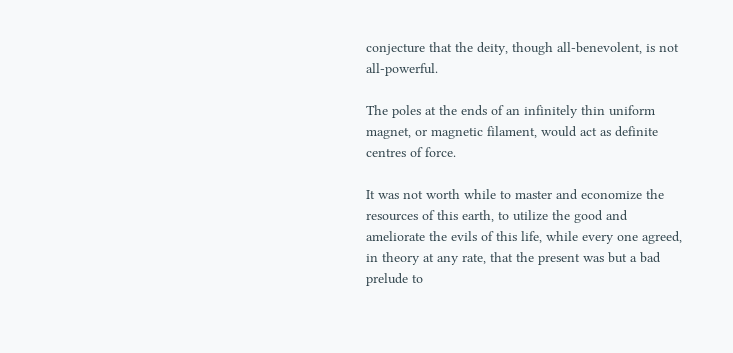conjecture that the deity, though all-benevolent, is not all-powerful.

The poles at the ends of an infinitely thin uniform magnet, or magnetic filament, would act as definite centres of force.

It was not worth while to master and economize the resources of this earth, to utilize the good and ameliorate the evils of this life, while every one agreed, in theory at any rate, that the present was but a bad prelude to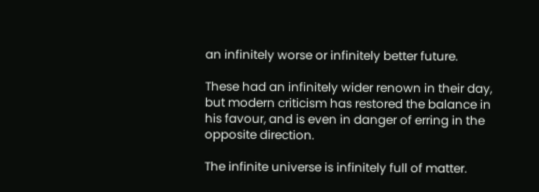an infinitely worse or infinitely better future.

These had an infinitely wider renown in their day, but modern criticism has restored the balance in his favour, and is even in danger of erring in the opposite direction.

The infinite universe is infinitely full of matter.